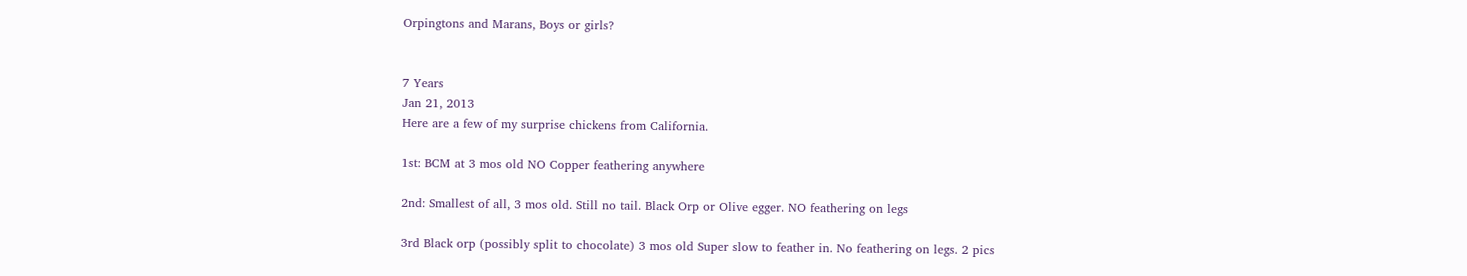Orpingtons and Marans, Boys or girls?


7 Years
Jan 21, 2013
Here are a few of my surprise chickens from California.

1st: BCM at 3 mos old NO Copper feathering anywhere

2nd: Smallest of all, 3 mos old. Still no tail. Black Orp or Olive egger. NO feathering on legs

3rd Black orp (possibly split to chocolate) 3 mos old Super slow to feather in. No feathering on legs. 2 pics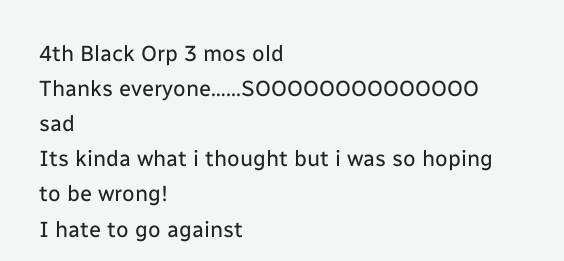4th Black Orp 3 mos old
Thanks everyone…...SOOOOOOOOOOOOOO sad
Its kinda what i thought but i was so hoping to be wrong!
I hate to go against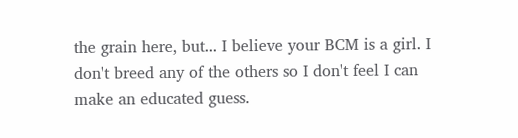the grain here, but... I believe your BCM is a girl. I don't breed any of the others so I don't feel I can make an educated guess.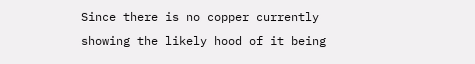Since there is no copper currently showing the likely hood of it being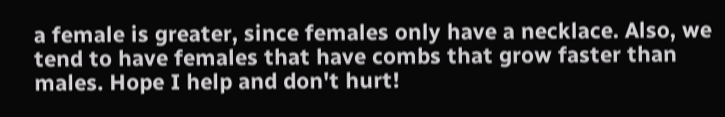a female is greater, since females only have a necklace. Also, we tend to have females that have combs that grow faster than males. Hope I help and don't hurt!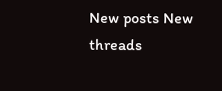New posts New threads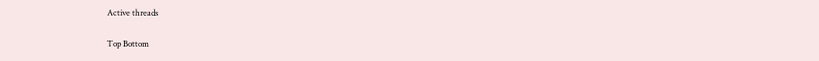Active threads

Top Bottom